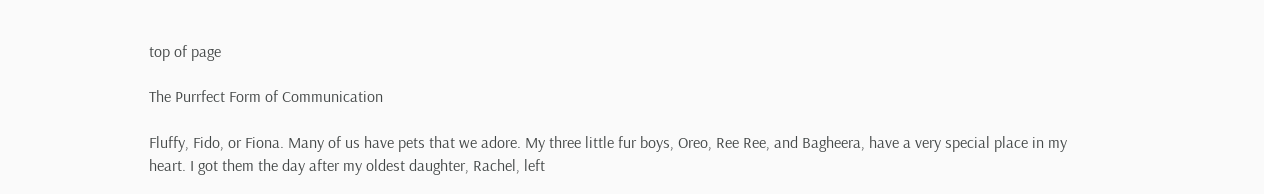top of page

The Purrfect Form of Communication

Fluffy, Fido, or Fiona. Many of us have pets that we adore. My three little fur boys, Oreo, Ree Ree, and Bagheera, have a very special place in my heart. I got them the day after my oldest daughter, Rachel, left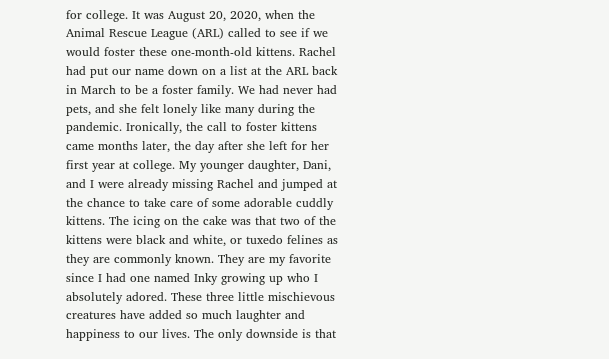for college. It was August 20, 2020, when the Animal Rescue League (ARL) called to see if we would foster these one-month-old kittens. Rachel had put our name down on a list at the ARL back in March to be a foster family. We had never had pets, and she felt lonely like many during the pandemic. Ironically, the call to foster kittens came months later, the day after she left for her first year at college. My younger daughter, Dani, and I were already missing Rachel and jumped at the chance to take care of some adorable cuddly kittens. The icing on the cake was that two of the kittens were black and white, or tuxedo felines as they are commonly known. They are my favorite since I had one named Inky growing up who I absolutely adored. These three little mischievous creatures have added so much laughter and happiness to our lives. The only downside is that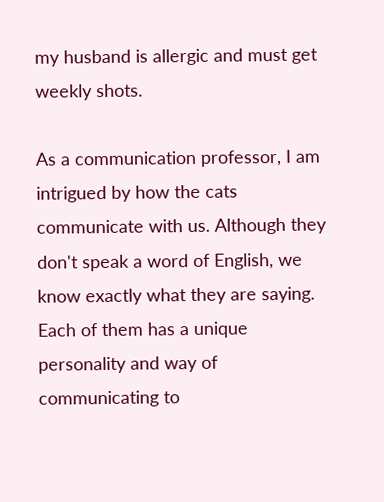my husband is allergic and must get weekly shots.

As a communication professor, I am intrigued by how the cats communicate with us. Although they don't speak a word of English, we know exactly what they are saying. Each of them has a unique personality and way of communicating to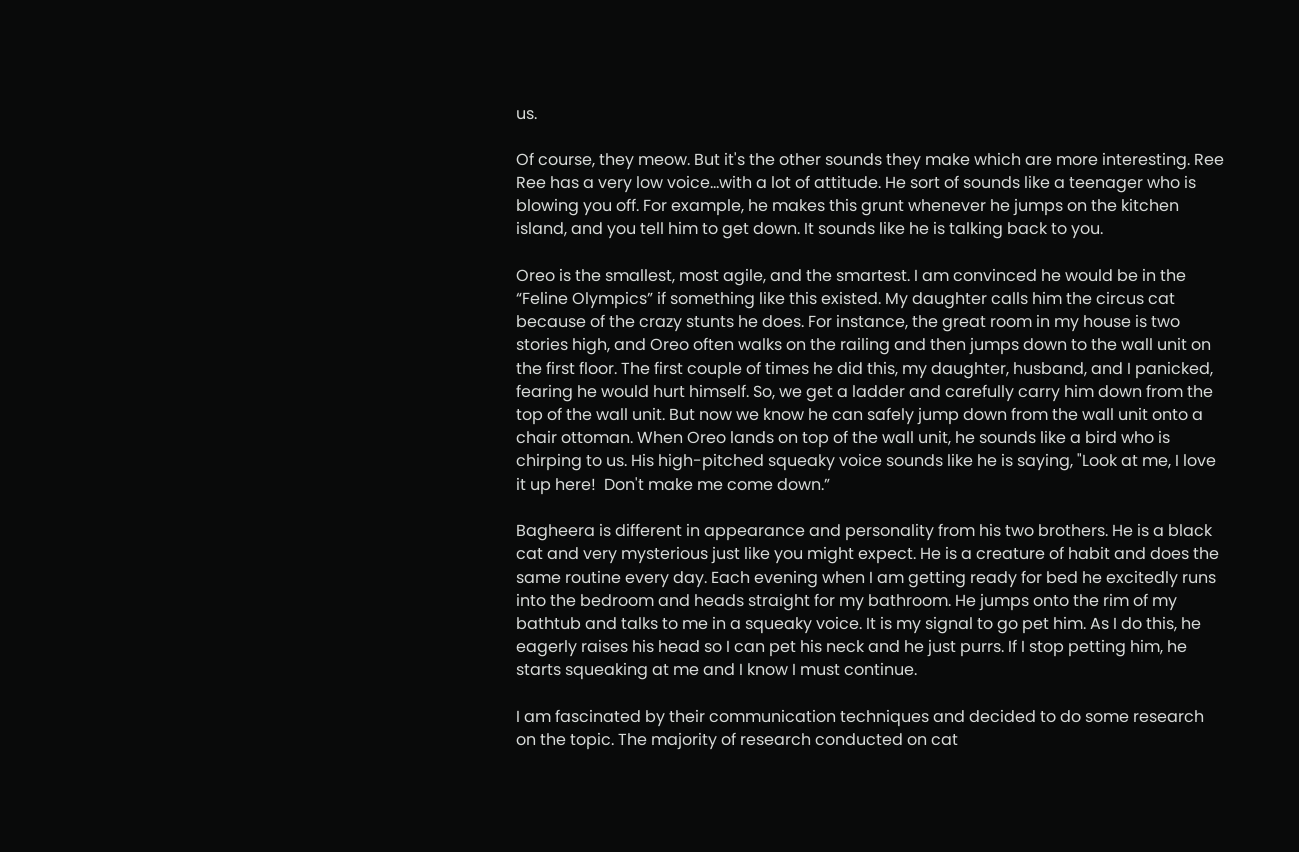us.

Of course, they meow. But it's the other sounds they make which are more interesting. Ree Ree has a very low voice…with a lot of attitude. He sort of sounds like a teenager who is blowing you off. For example, he makes this grunt whenever he jumps on the kitchen island, and you tell him to get down. It sounds like he is talking back to you.

Oreo is the smallest, most agile, and the smartest. I am convinced he would be in the “Feline Olympics” if something like this existed. My daughter calls him the circus cat because of the crazy stunts he does. For instance, the great room in my house is two stories high, and Oreo often walks on the railing and then jumps down to the wall unit on the first floor. The first couple of times he did this, my daughter, husband, and I panicked, fearing he would hurt himself. So, we get a ladder and carefully carry him down from the top of the wall unit. But now we know he can safely jump down from the wall unit onto a chair ottoman. When Oreo lands on top of the wall unit, he sounds like a bird who is chirping to us. His high-pitched squeaky voice sounds like he is saying, "Look at me, I love it up here!  Don't make me come down.”

Bagheera is different in appearance and personality from his two brothers. He is a black cat and very mysterious just like you might expect. He is a creature of habit and does the same routine every day. Each evening when I am getting ready for bed he excitedly runs into the bedroom and heads straight for my bathroom. He jumps onto the rim of my bathtub and talks to me in a squeaky voice. It is my signal to go pet him. As I do this, he eagerly raises his head so I can pet his neck and he just purrs. If I stop petting him, he starts squeaking at me and I know I must continue.

I am fascinated by their communication techniques and decided to do some research on the topic. The majority of research conducted on cat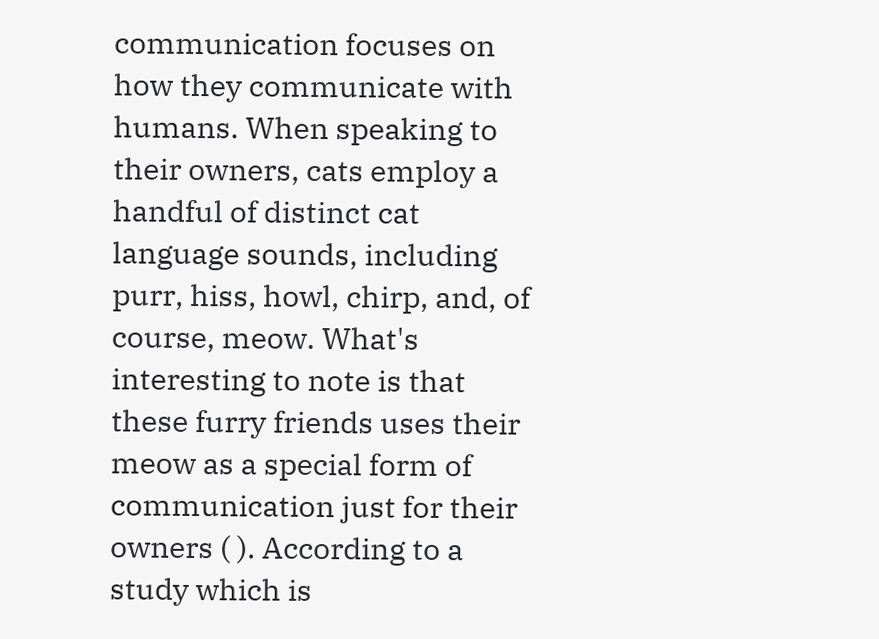communication focuses on how they communicate with humans. When speaking to their owners, cats employ a handful of distinct cat language sounds, including purr, hiss, howl, chirp, and, of course, meow. What's interesting to note is that these furry friends uses their meow as a special form of communication just for their owners ( ). According to a study which is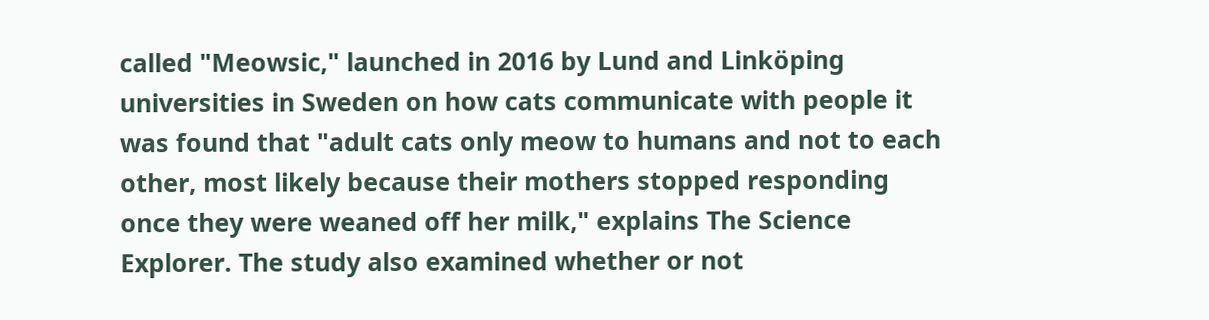called "Meowsic," launched in 2016 by Lund and Linköping universities in Sweden on how cats communicate with people it was found that "adult cats only meow to humans and not to each other, most likely because their mothers stopped responding once they were weaned off her milk," explains The Science Explorer. The study also examined whether or not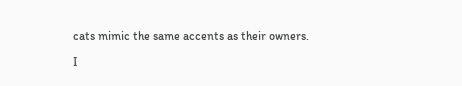cats mimic the same accents as their owners.

I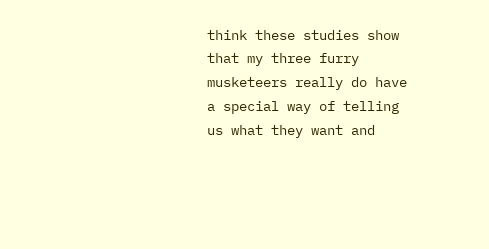think these studies show that my three furry musketeers really do have a special way of telling us what they want and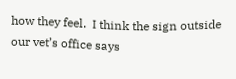how they feel.  I think the sign outside our vet’s office says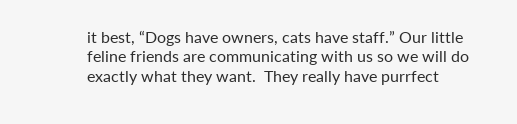it best, “Dogs have owners, cats have staff.” Our little feline friends are communicating with us so we will do exactly what they want.  They really have purrfect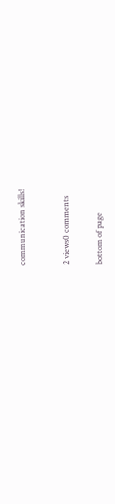communication skills!



2 views0 comments


bottom of page